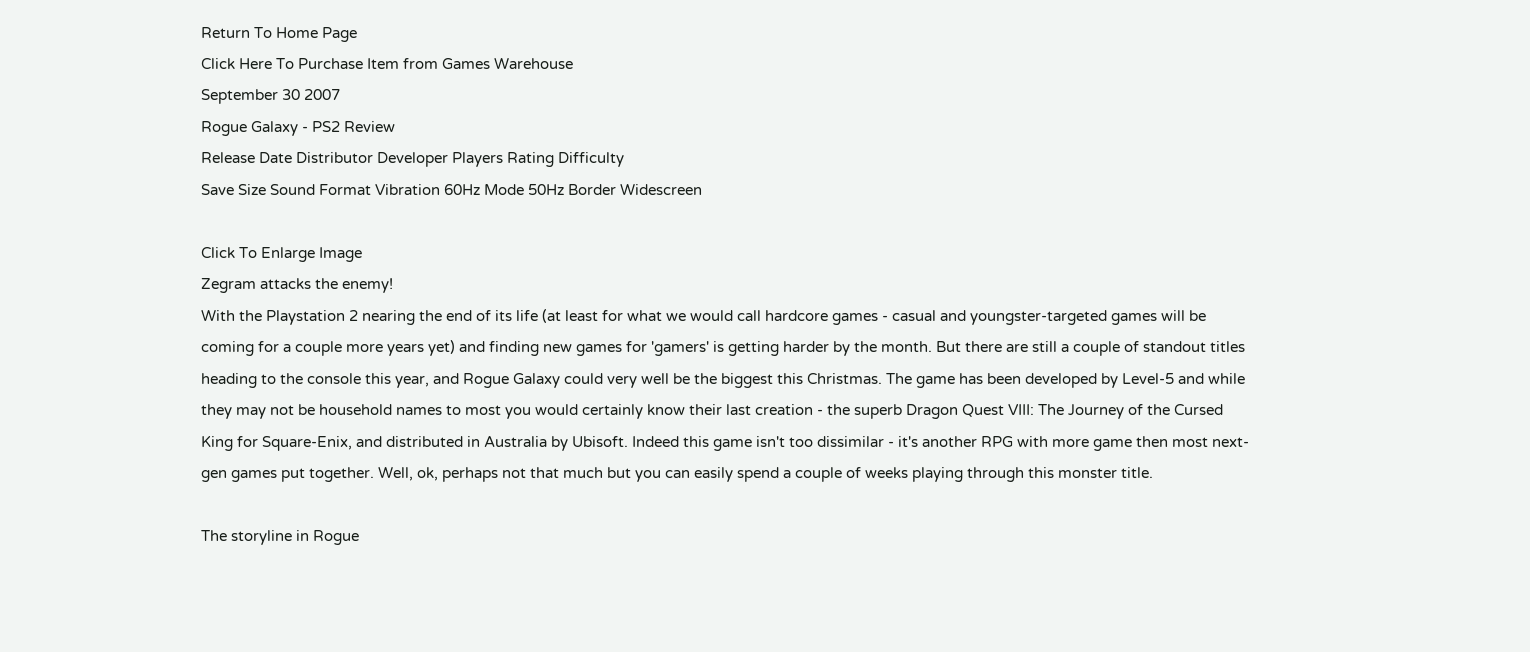Return To Home Page
Click Here To Purchase Item from Games Warehouse
September 30 2007
Rogue Galaxy - PS2 Review
Release Date Distributor Developer Players Rating Difficulty
Save Size Sound Format Vibration 60Hz Mode 50Hz Border Widescreen

Click To Enlarge Image
Zegram attacks the enemy!
With the Playstation 2 nearing the end of its life (at least for what we would call hardcore games - casual and youngster-targeted games will be coming for a couple more years yet) and finding new games for 'gamers' is getting harder by the month. But there are still a couple of standout titles heading to the console this year, and Rogue Galaxy could very well be the biggest this Christmas. The game has been developed by Level-5 and while they may not be household names to most you would certainly know their last creation - the superb Dragon Quest VIII: The Journey of the Cursed King for Square-Enix, and distributed in Australia by Ubisoft. Indeed this game isn't too dissimilar - it's another RPG with more game then most next-gen games put together. Well, ok, perhaps not that much but you can easily spend a couple of weeks playing through this monster title.

The storyline in Rogue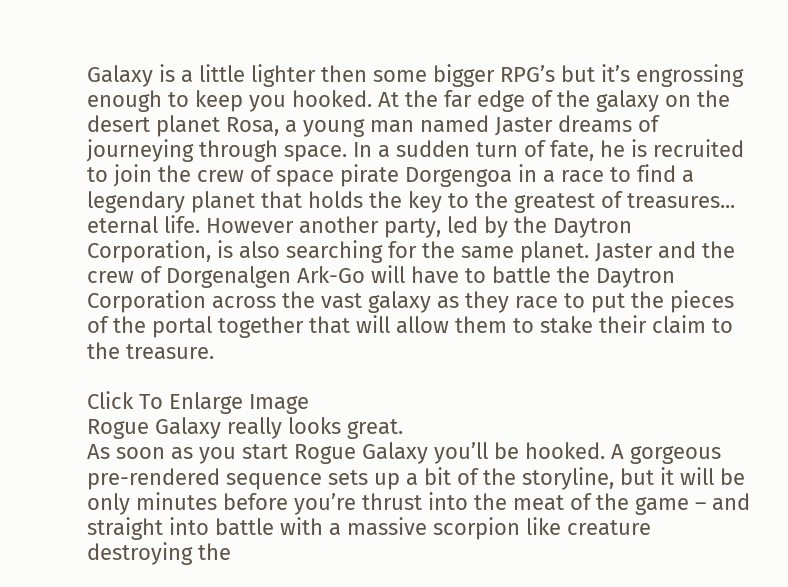Galaxy is a little lighter then some bigger RPG’s but it’s engrossing enough to keep you hooked. At the far edge of the galaxy on the desert planet Rosa, a young man named Jaster dreams of journeying through space. In a sudden turn of fate, he is recruited to join the crew of space pirate Dorgengoa in a race to find a legendary planet that holds the key to the greatest of treasures... eternal life. However another party, led by the Daytron Corporation, is also searching for the same planet. Jaster and the crew of Dorgenalgen Ark-Go will have to battle the Daytron Corporation across the vast galaxy as they race to put the pieces of the portal together that will allow them to stake their claim to the treasure.

Click To Enlarge Image
Rogue Galaxy really looks great.
As soon as you start Rogue Galaxy you’ll be hooked. A gorgeous pre-rendered sequence sets up a bit of the storyline, but it will be only minutes before you’re thrust into the meat of the game – and straight into battle with a massive scorpion like creature destroying the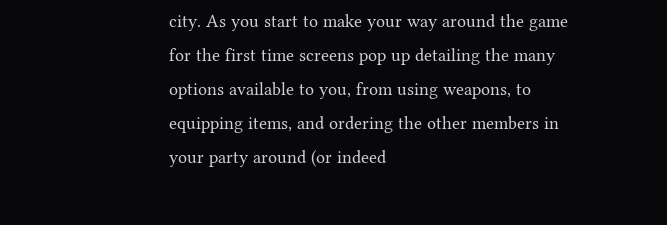city. As you start to make your way around the game for the first time screens pop up detailing the many options available to you, from using weapons, to equipping items, and ordering the other members in your party around (or indeed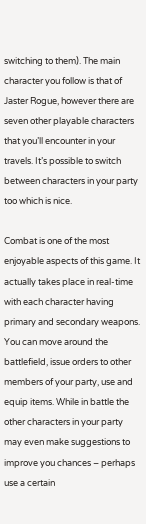switching to them). The main character you follow is that of Jaster Rogue, however there are seven other playable characters that you’ll encounter in your travels. It’s possible to switch between characters in your party too which is nice.

Combat is one of the most enjoyable aspects of this game. It actually takes place in real-time with each character having primary and secondary weapons. You can move around the battlefield, issue orders to other members of your party, use and equip items. While in battle the other characters in your party may even make suggestions to improve you chances – perhaps use a certain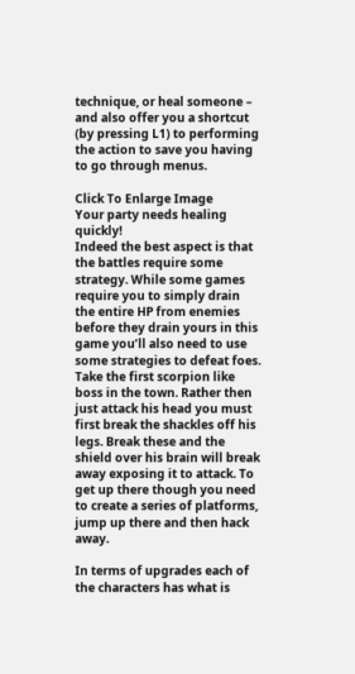technique, or heal someone – and also offer you a shortcut (by pressing L1) to performing the action to save you having to go through menus.

Click To Enlarge Image
Your party needs healing quickly!
Indeed the best aspect is that the battles require some strategy. While some games require you to simply drain the entire HP from enemies before they drain yours in this game you’ll also need to use some strategies to defeat foes. Take the first scorpion like boss in the town. Rather then just attack his head you must first break the shackles off his legs. Break these and the shield over his brain will break away exposing it to attack. To get up there though you need to create a series of platforms, jump up there and then hack away.

In terms of upgrades each of the characters has what is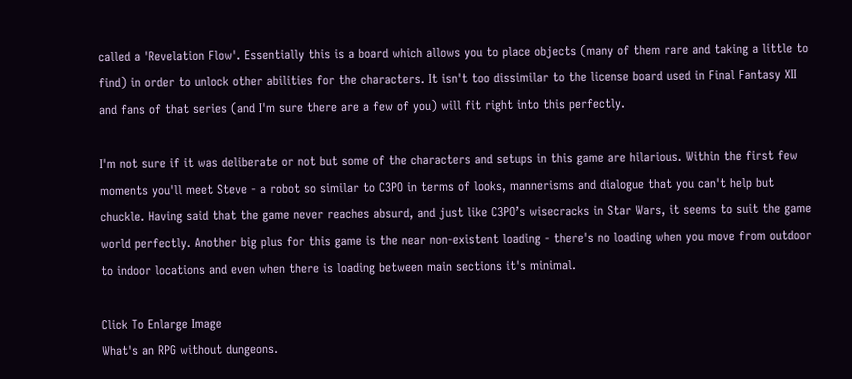called a 'Revelation Flow'. Essentially this is a board which allows you to place objects (many of them rare and taking a little to find) in order to unlock other abilities for the characters. It isn't too dissimilar to the license board used in Final Fantasy XII and fans of that series (and I'm sure there are a few of you) will fit right into this perfectly.

I'm not sure if it was deliberate or not but some of the characters and setups in this game are hilarious. Within the first few moments you'll meet Steve - a robot so similar to C3PO in terms of looks, mannerisms and dialogue that you can't help but chuckle. Having said that the game never reaches absurd, and just like C3PO’s wisecracks in Star Wars, it seems to suit the game world perfectly. Another big plus for this game is the near non-existent loading - there's no loading when you move from outdoor to indoor locations and even when there is loading between main sections it's minimal.

Click To Enlarge Image
What's an RPG without dungeons.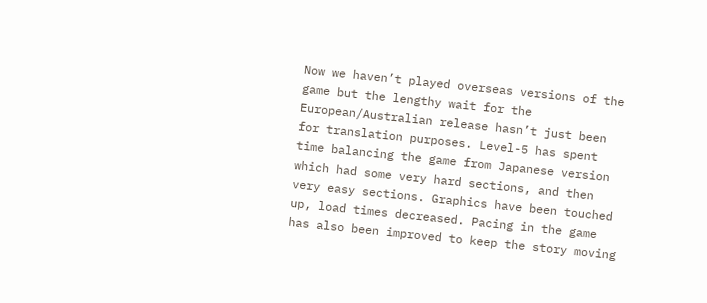Now we haven’t played overseas versions of the game but the lengthy wait for the European/Australian release hasn’t just been for translation purposes. Level-5 has spent time balancing the game from Japanese version which had some very hard sections, and then very easy sections. Graphics have been touched up, load times decreased. Pacing in the game has also been improved to keep the story moving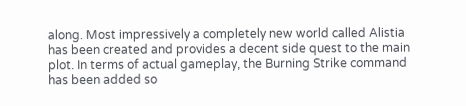along. Most impressively a completely new world called Alistia has been created and provides a decent side quest to the main plot. In terms of actual gameplay, the Burning Strike command has been added so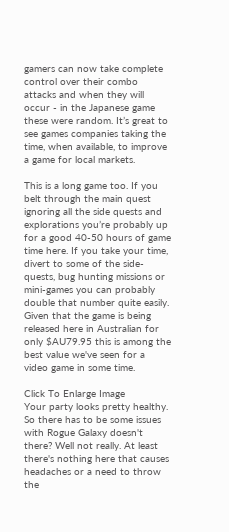gamers can now take complete control over their combo attacks and when they will occur - in the Japanese game these were random. It’s great to see games companies taking the time, when available, to improve a game for local markets.

This is a long game too. If you belt through the main quest ignoring all the side quests and explorations you’re probably up for a good 40-50 hours of game time here. If you take your time, divert to some of the side-quests, bug hunting missions or mini-games you can probably double that number quite easily. Given that the game is being released here in Australian for only $AU79.95 this is among the best value we've seen for a video game in some time.

Click To Enlarge Image
Your party looks pretty healthy.
So there has to be some issues with Rogue Galaxy doesn't there? Well not really. At least there's nothing here that causes headaches or a need to throw the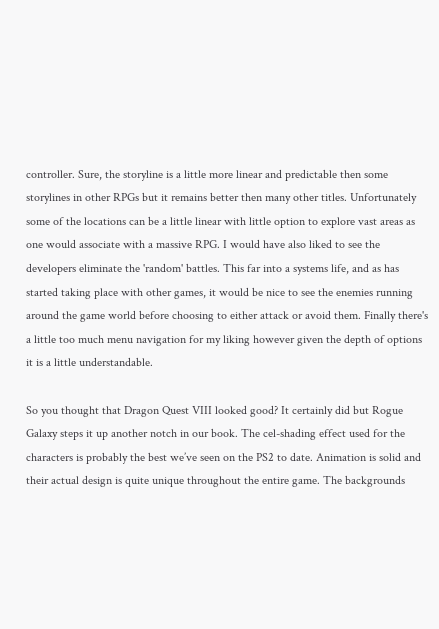controller. Sure, the storyline is a little more linear and predictable then some storylines in other RPGs but it remains better then many other titles. Unfortunately some of the locations can be a little linear with little option to explore vast areas as one would associate with a massive RPG. I would have also liked to see the developers eliminate the 'random' battles. This far into a systems life, and as has started taking place with other games, it would be nice to see the enemies running around the game world before choosing to either attack or avoid them. Finally there's a little too much menu navigation for my liking however given the depth of options it is a little understandable.

So you thought that Dragon Quest VIII looked good? It certainly did but Rogue Galaxy steps it up another notch in our book. The cel-shading effect used for the characters is probably the best we’ve seen on the PS2 to date. Animation is solid and their actual design is quite unique throughout the entire game. The backgrounds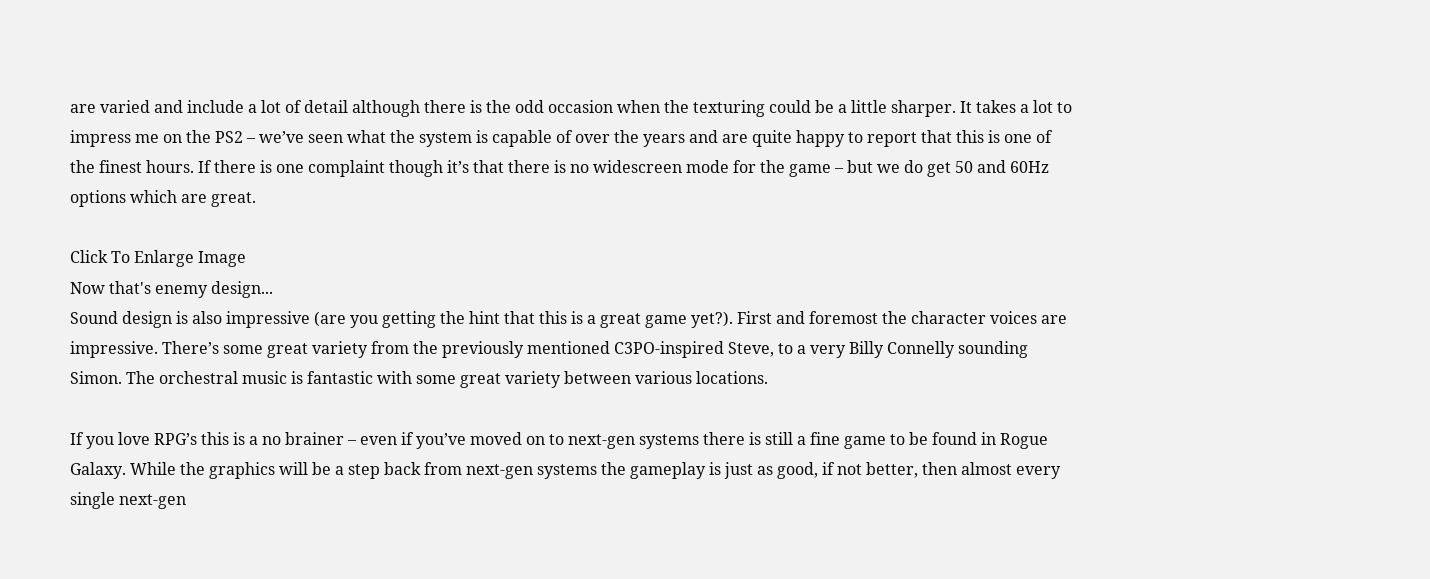are varied and include a lot of detail although there is the odd occasion when the texturing could be a little sharper. It takes a lot to impress me on the PS2 – we’ve seen what the system is capable of over the years and are quite happy to report that this is one of the finest hours. If there is one complaint though it’s that there is no widescreen mode for the game – but we do get 50 and 60Hz options which are great.

Click To Enlarge Image
Now that's enemy design...
Sound design is also impressive (are you getting the hint that this is a great game yet?). First and foremost the character voices are impressive. There’s some great variety from the previously mentioned C3PO-inspired Steve, to a very Billy Connelly sounding Simon. The orchestral music is fantastic with some great variety between various locations.

If you love RPG’s this is a no brainer – even if you’ve moved on to next-gen systems there is still a fine game to be found in Rogue Galaxy. While the graphics will be a step back from next-gen systems the gameplay is just as good, if not better, then almost every single next-gen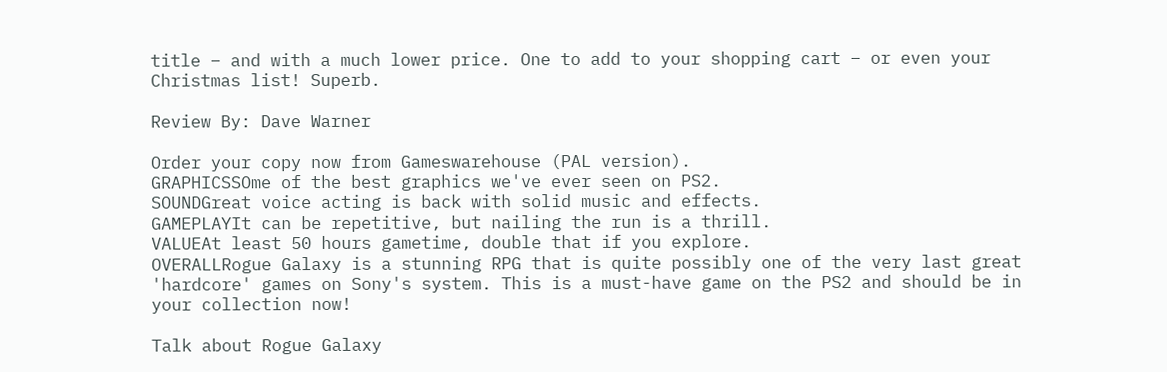title – and with a much lower price. One to add to your shopping cart – or even your Christmas list! Superb.

Review By: Dave Warner

Order your copy now from Gameswarehouse (PAL version).
GRAPHICSSOme of the best graphics we've ever seen on PS2.
SOUNDGreat voice acting is back with solid music and effects.
GAMEPLAYIt can be repetitive, but nailing the run is a thrill.
VALUEAt least 50 hours gametime, double that if you explore.
OVERALLRogue Galaxy is a stunning RPG that is quite possibly one of the very last great 'hardcore' games on Sony's system. This is a must-have game on the PS2 and should be in your collection now!

Talk about Rogue Galaxy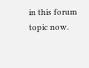in this forum topic now.